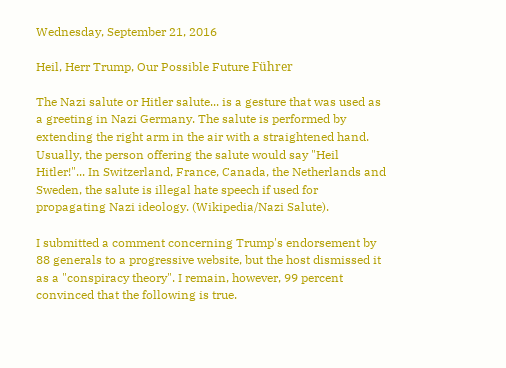Wednesday, September 21, 2016

Heil, Herr Trump, Our Possible Future Führer

The Nazi salute or Hitler salute... is a gesture that was used as a greeting in Nazi Germany. The salute is performed by extending the right arm in the air with a straightened hand. Usually, the person offering the salute would say "Heil Hitler!"... In Switzerland, France, Canada, the Netherlands and Sweden, the salute is illegal hate speech if used for propagating Nazi ideology. (Wikipedia/Nazi Salute).

I submitted a comment concerning Trump's endorsement by 88 generals to a progressive website, but the host dismissed it as a "conspiracy theory". I remain, however, 99 percent convinced that the following is true.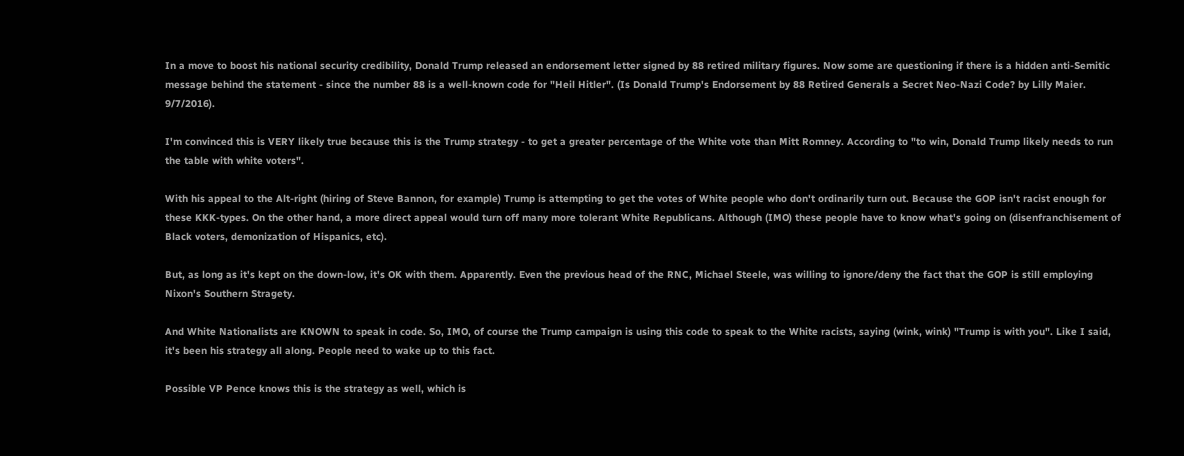In a move to boost his national security credibility, Donald Trump released an endorsement letter signed by 88 retired military figures. Now some are questioning if there is a hidden anti-Semitic message behind the statement - since the number 88 is a well-known code for "Heil Hitler". (Is Donald Trump's Endorsement by 88 Retired Generals a Secret Neo-Nazi Code? by Lilly Maier. 9/7/2016).

I'm convinced this is VERY likely true because this is the Trump strategy - to get a greater percentage of the White vote than Mitt Romney. According to "to win, Donald Trump likely needs to run the table with white voters".

With his appeal to the Alt-right (hiring of Steve Bannon, for example) Trump is attempting to get the votes of White people who don't ordinarily turn out. Because the GOP isn't racist enough for these KKK-types. On the other hand, a more direct appeal would turn off many more tolerant White Republicans. Although (IMO) these people have to know what's going on (disenfranchisement of Black voters, demonization of Hispanics, etc).

But, as long as it's kept on the down-low, it's OK with them. Apparently. Even the previous head of the RNC, Michael Steele, was willing to ignore/deny the fact that the GOP is still employing Nixon's Southern Stragety.

And White Nationalists are KNOWN to speak in code. So, IMO, of course the Trump campaign is using this code to speak to the White racists, saying (wink, wink) "Trump is with you". Like I said, it's been his strategy all along. People need to wake up to this fact.

Possible VP Pence knows this is the strategy as well, which is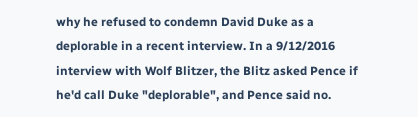why he refused to condemn David Duke as a deplorable in a recent interview. In a 9/12/2016 interview with Wolf Blitzer, the Blitz asked Pence if he'd call Duke "deplorable", and Pence said no.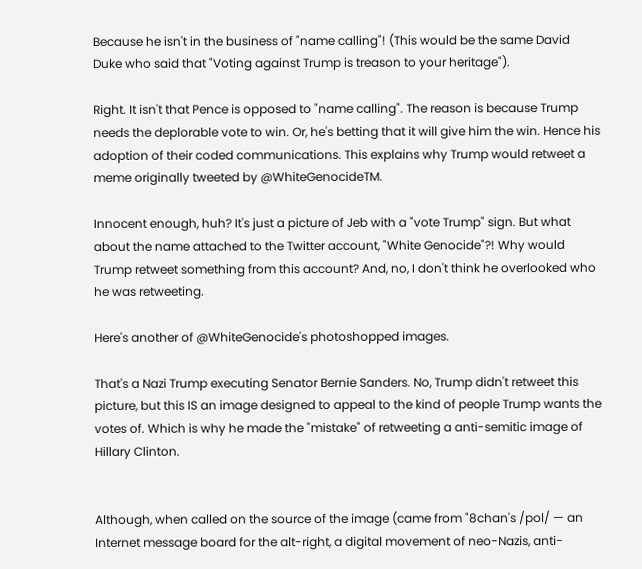Because he isn't in the business of "name calling"! (This would be the same David Duke who said that "Voting against Trump is treason to your heritage").

Right. It isn't that Pence is opposed to "name calling". The reason is because Trump needs the deplorable vote to win. Or, he's betting that it will give him the win. Hence his adoption of their coded communications. This explains why Trump would retweet a meme originally tweeted by @WhiteGenocideTM.

Innocent enough, huh? It's just a picture of Jeb with a "vote Trump" sign. But what about the name attached to the Twitter account, "White Genocide"?! Why would Trump retweet something from this account? And, no, I don't think he overlooked who he was retweeting.

Here's another of @WhiteGenocide's photoshopped images.

That's a Nazi Trump executing Senator Bernie Sanders. No, Trump didn't retweet this picture, but this IS an image designed to appeal to the kind of people Trump wants the votes of. Which is why he made the "mistake" of retweeting a anti-semitic image of Hillary Clinton.


Although, when called on the source of the image (came from "8chan's /pol/ — an Internet message board for the alt-right, a digital movement of neo-Nazis, anti-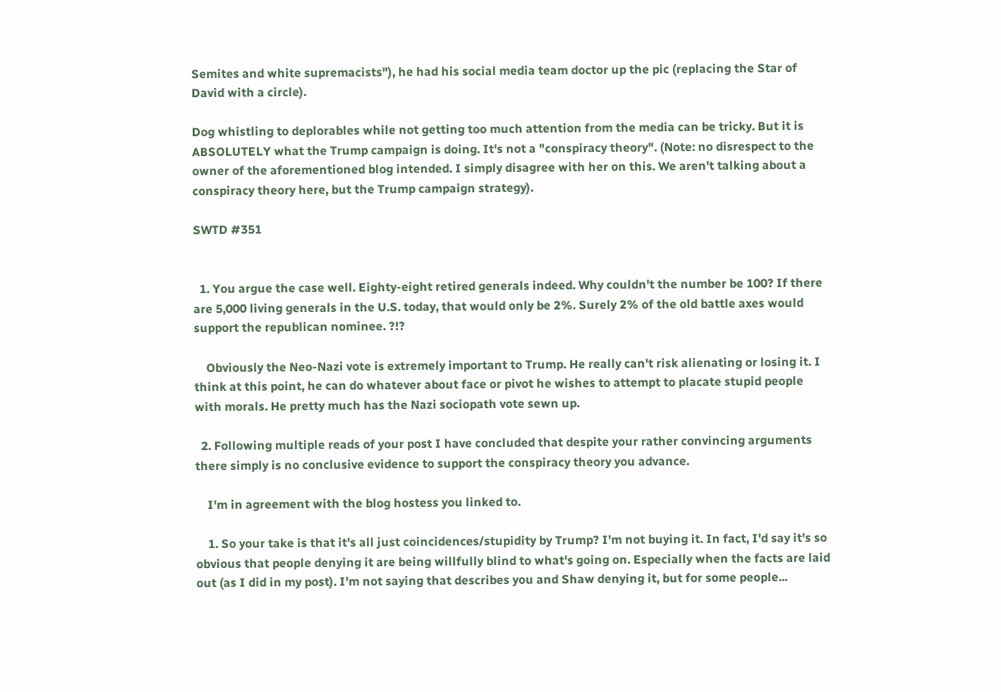Semites and white supremacists"), he had his social media team doctor up the pic (replacing the Star of David with a circle).

Dog whistling to deplorables while not getting too much attention from the media can be tricky. But it is ABSOLUTELY what the Trump campaign is doing. It's not a "conspiracy theory". (Note: no disrespect to the owner of the aforementioned blog intended. I simply disagree with her on this. We aren't talking about a conspiracy theory here, but the Trump campaign strategy).

SWTD #351


  1. You argue the case well. Eighty-eight retired generals indeed. Why couldn't the number be 100? If there are 5,000 living generals in the U.S. today, that would only be 2%. Surely 2% of the old battle axes would support the republican nominee. ?!?

    Obviously the Neo-Nazi vote is extremely important to Trump. He really can't risk alienating or losing it. I think at this point, he can do whatever about face or pivot he wishes to attempt to placate stupid people with morals. He pretty much has the Nazi sociopath vote sewn up.

  2. Following multiple reads of your post I have concluded that despite your rather convincing arguments there simply is no conclusive evidence to support the conspiracy theory you advance.

    I'm in agreement with the blog hostess you linked to.

    1. So your take is that it's all just coincidences/stupidity by Trump? I'm not buying it. In fact, I'd say it's so obvious that people denying it are being willfully blind to what's going on. Especially when the facts are laid out (as I did in my post). I'm not saying that describes you and Shaw denying it, but for some people...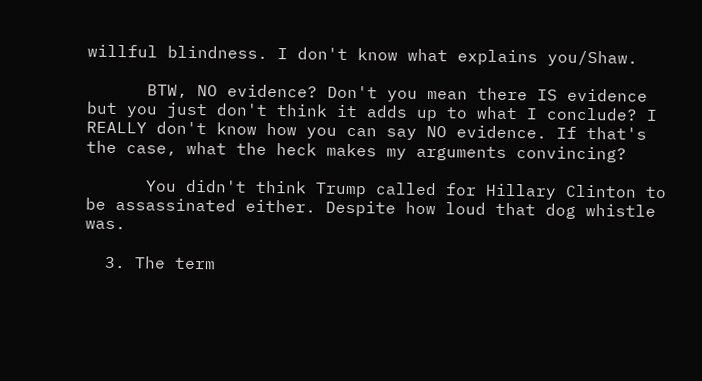willful blindness. I don't know what explains you/Shaw.

      BTW, NO evidence? Don't you mean there IS evidence but you just don't think it adds up to what I conclude? I REALLY don't know how you can say NO evidence. If that's the case, what the heck makes my arguments convincing?

      You didn't think Trump called for Hillary Clinton to be assassinated either. Despite how loud that dog whistle was.

  3. The term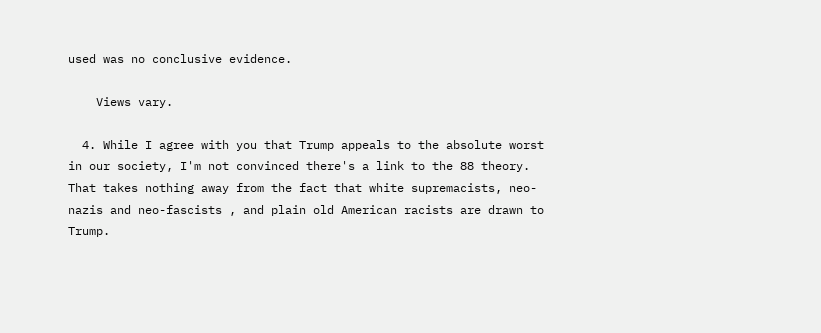used was no conclusive evidence.

    Views vary.

  4. While I agree with you that Trump appeals to the absolute worst in our society, I'm not convinced there's a link to the 88 theory. That takes nothing away from the fact that white supremacists, neo-nazis and neo-fascists , and plain old American racists are drawn to Trump.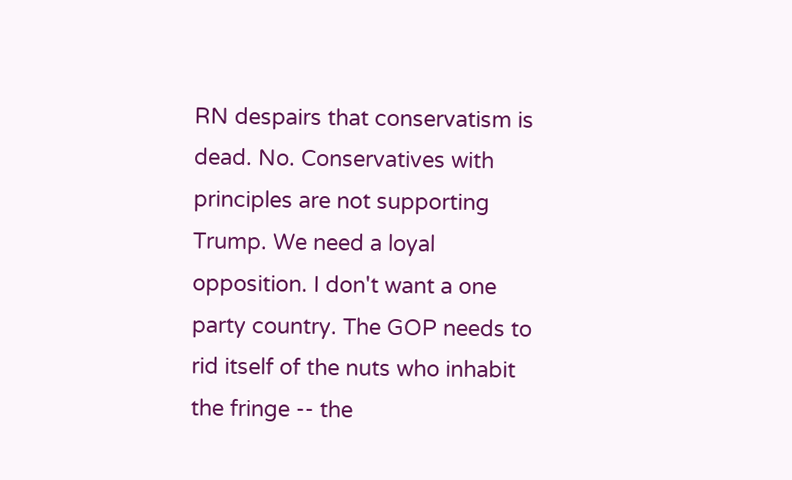RN despairs that conservatism is dead. No. Conservatives with principles are not supporting Trump. We need a loyal opposition. I don't want a one party country. The GOP needs to rid itself of the nuts who inhabit the fringe -- the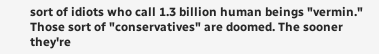sort of idiots who call 1.3 billion human beings "vermin." Those sort of "conservatives" are doomed. The sooner they're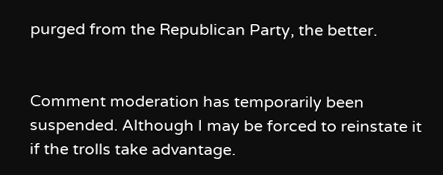purged from the Republican Party, the better.


Comment moderation has temporarily been suspended. Although I may be forced to reinstate it if the trolls take advantage.